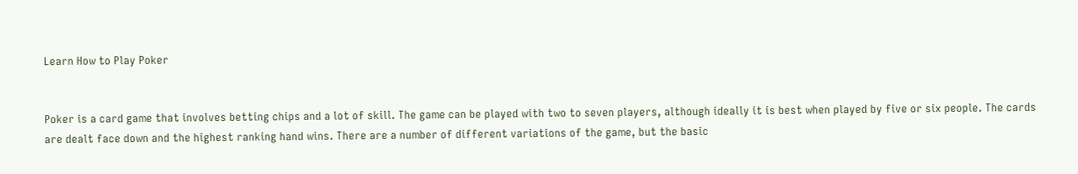Learn How to Play Poker


Poker is a card game that involves betting chips and a lot of skill. The game can be played with two to seven players, although ideally it is best when played by five or six people. The cards are dealt face down and the highest ranking hand wins. There are a number of different variations of the game, but the basic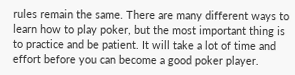rules remain the same. There are many different ways to learn how to play poker, but the most important thing is to practice and be patient. It will take a lot of time and effort before you can become a good poker player.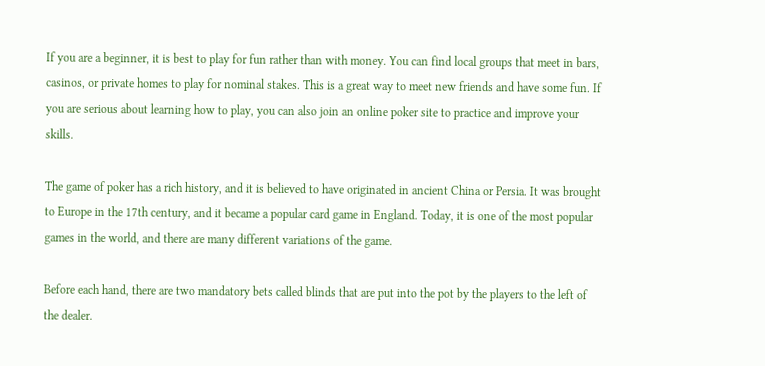If you are a beginner, it is best to play for fun rather than with money. You can find local groups that meet in bars, casinos, or private homes to play for nominal stakes. This is a great way to meet new friends and have some fun. If you are serious about learning how to play, you can also join an online poker site to practice and improve your skills.

The game of poker has a rich history, and it is believed to have originated in ancient China or Persia. It was brought to Europe in the 17th century, and it became a popular card game in England. Today, it is one of the most popular games in the world, and there are many different variations of the game.

Before each hand, there are two mandatory bets called blinds that are put into the pot by the players to the left of the dealer.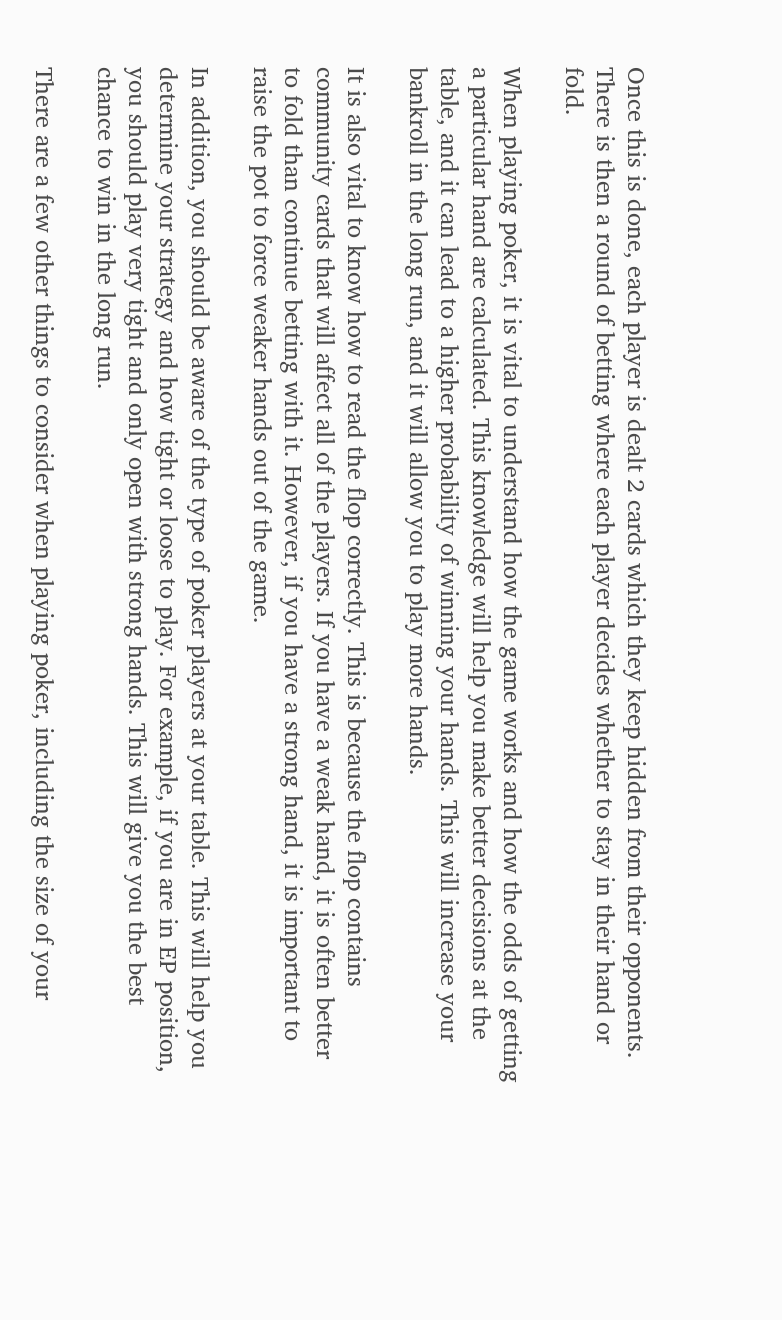Once this is done, each player is dealt 2 cards which they keep hidden from their opponents. There is then a round of betting where each player decides whether to stay in their hand or fold.

When playing poker, it is vital to understand how the game works and how the odds of getting a particular hand are calculated. This knowledge will help you make better decisions at the table, and it can lead to a higher probability of winning your hands. This will increase your bankroll in the long run, and it will allow you to play more hands.

It is also vital to know how to read the flop correctly. This is because the flop contains community cards that will affect all of the players. If you have a weak hand, it is often better to fold than continue betting with it. However, if you have a strong hand, it is important to raise the pot to force weaker hands out of the game.

In addition, you should be aware of the type of poker players at your table. This will help you determine your strategy and how tight or loose to play. For example, if you are in EP position, you should play very tight and only open with strong hands. This will give you the best chance to win in the long run.

There are a few other things to consider when playing poker, including the size of your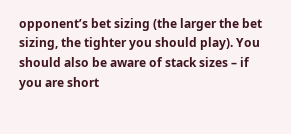opponent’s bet sizing (the larger the bet sizing, the tighter you should play). You should also be aware of stack sizes – if you are short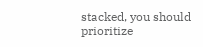stacked, you should prioritize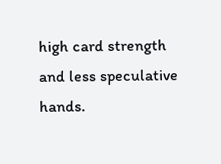high card strength and less speculative hands.